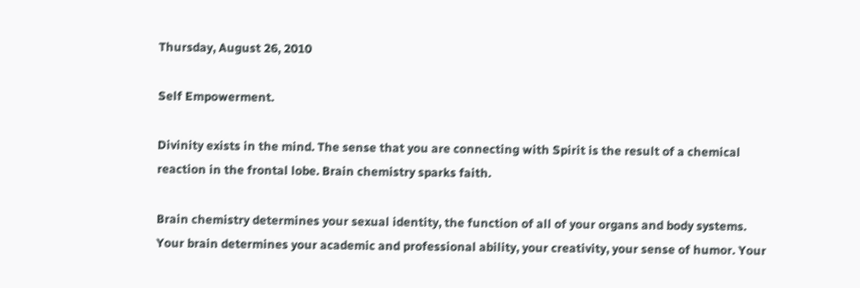Thursday, August 26, 2010

Self Empowerment.

Divinity exists in the mind. The sense that you are connecting with Spirit is the result of a chemical reaction in the frontal lobe. Brain chemistry sparks faith.

Brain chemistry determines your sexual identity, the function of all of your organs and body systems. Your brain determines your academic and professional ability, your creativity, your sense of humor. Your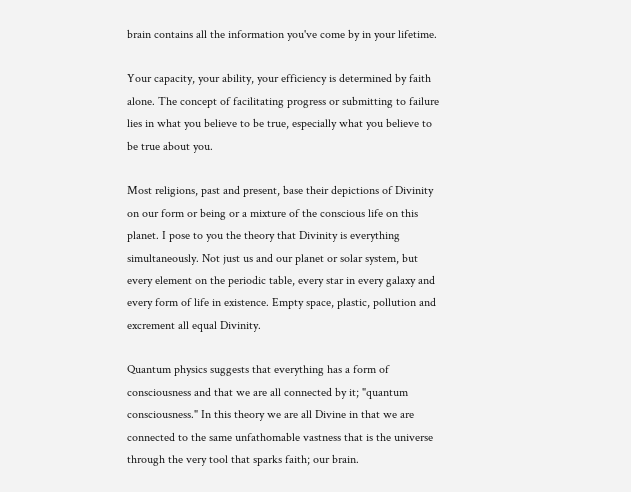brain contains all the information you've come by in your lifetime.

Your capacity, your ability, your efficiency is determined by faith alone. The concept of facilitating progress or submitting to failure lies in what you believe to be true, especially what you believe to be true about you.

Most religions, past and present, base their depictions of Divinity on our form or being or a mixture of the conscious life on this planet. I pose to you the theory that Divinity is everything simultaneously. Not just us and our planet or solar system, but every element on the periodic table, every star in every galaxy and every form of life in existence. Empty space, plastic, pollution and excrement all equal Divinity.

Quantum physics suggests that everything has a form of consciousness and that we are all connected by it; "quantum consciousness." In this theory we are all Divine in that we are connected to the same unfathomable vastness that is the universe through the very tool that sparks faith; our brain.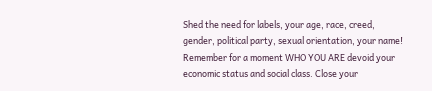Shed the need for labels, your age, race, creed, gender, political party, sexual orientation, your name! Remember for a moment WHO YOU ARE devoid your economic status and social class. Close your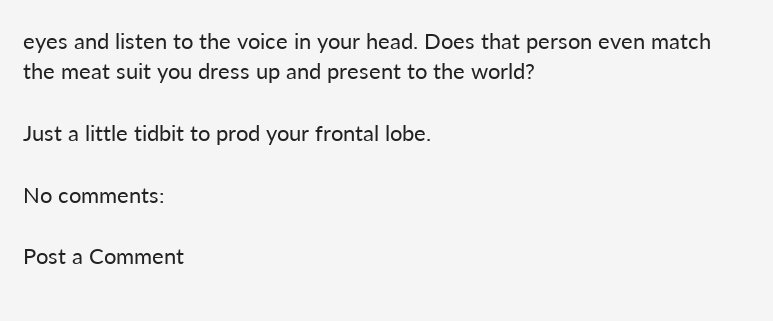eyes and listen to the voice in your head. Does that person even match the meat suit you dress up and present to the world?

Just a little tidbit to prod your frontal lobe.

No comments:

Post a Comment